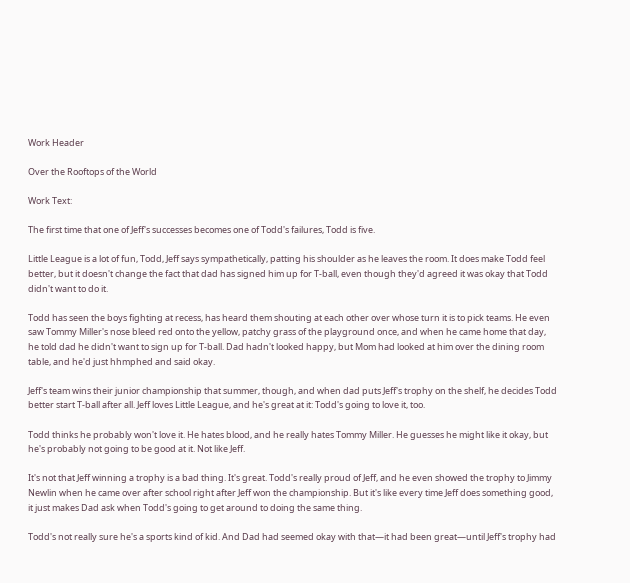Work Header

Over the Rooftops of the World

Work Text:

The first time that one of Jeff's successes becomes one of Todd's failures, Todd is five.

Little League is a lot of fun, Todd, Jeff says sympathetically, patting his shoulder as he leaves the room. It does make Todd feel better, but it doesn't change the fact that dad has signed him up for T-ball, even though they'd agreed it was okay that Todd didn't want to do it.

Todd has seen the boys fighting at recess, has heard them shouting at each other over whose turn it is to pick teams. He even saw Tommy Miller's nose bleed red onto the yellow, patchy grass of the playground once, and when he came home that day, he told dad he didn't want to sign up for T-ball. Dad hadn't looked happy, but Mom had looked at him over the dining room table, and he'd just hhmphed and said okay.

Jeff's team wins their junior championship that summer, though, and when dad puts Jeff's trophy on the shelf, he decides Todd better start T-ball after all. Jeff loves Little League, and he's great at it: Todd's going to love it, too.

Todd thinks he probably won't love it. He hates blood, and he really hates Tommy Miller. He guesses he might like it okay, but he's probably not going to be good at it. Not like Jeff.

It's not that Jeff winning a trophy is a bad thing. It's great. Todd's really proud of Jeff, and he even showed the trophy to Jimmy Newlin when he came over after school right after Jeff won the championship. But it's like every time Jeff does something good, it just makes Dad ask when Todd's going to get around to doing the same thing.

Todd's not really sure he's a sports kind of kid. And Dad had seemed okay with that—it had been great—until Jeff's trophy had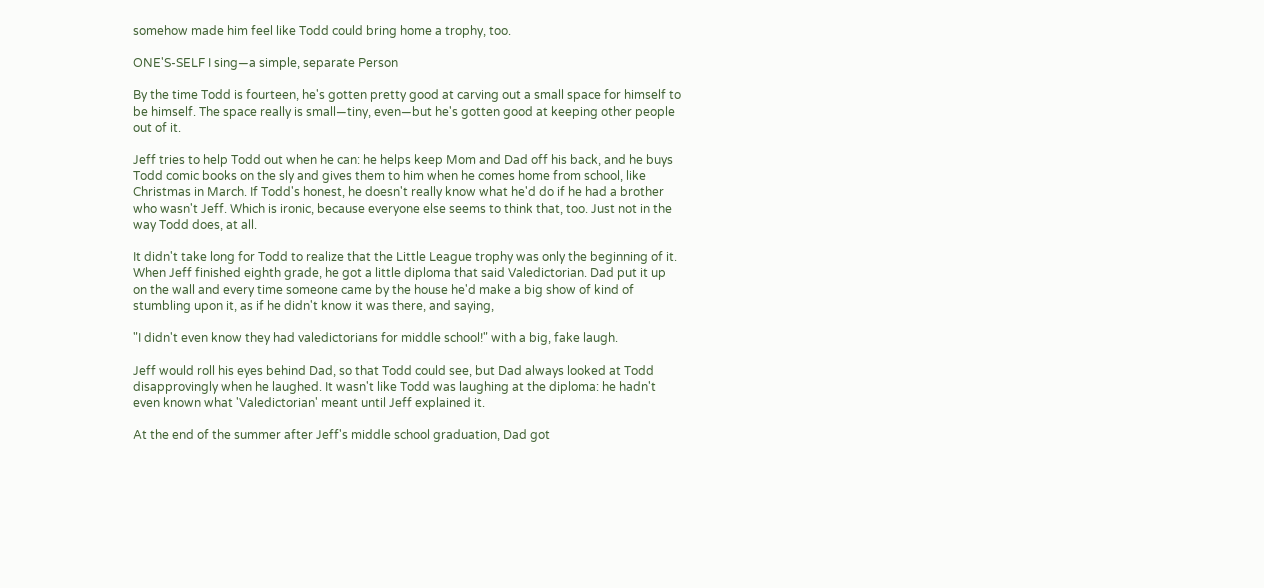somehow made him feel like Todd could bring home a trophy, too.

ONE'S-SELF I sing—a simple, separate Person

By the time Todd is fourteen, he's gotten pretty good at carving out a small space for himself to be himself. The space really is small—tiny, even—but he's gotten good at keeping other people out of it.

Jeff tries to help Todd out when he can: he helps keep Mom and Dad off his back, and he buys Todd comic books on the sly and gives them to him when he comes home from school, like Christmas in March. If Todd's honest, he doesn't really know what he'd do if he had a brother who wasn't Jeff. Which is ironic, because everyone else seems to think that, too. Just not in the way Todd does, at all.

It didn't take long for Todd to realize that the Little League trophy was only the beginning of it. When Jeff finished eighth grade, he got a little diploma that said Valedictorian. Dad put it up on the wall and every time someone came by the house he'd make a big show of kind of stumbling upon it, as if he didn't know it was there, and saying,

"I didn't even know they had valedictorians for middle school!" with a big, fake laugh.

Jeff would roll his eyes behind Dad, so that Todd could see, but Dad always looked at Todd disapprovingly when he laughed. It wasn't like Todd was laughing at the diploma: he hadn't even known what 'Valedictorian' meant until Jeff explained it.

At the end of the summer after Jeff's middle school graduation, Dad got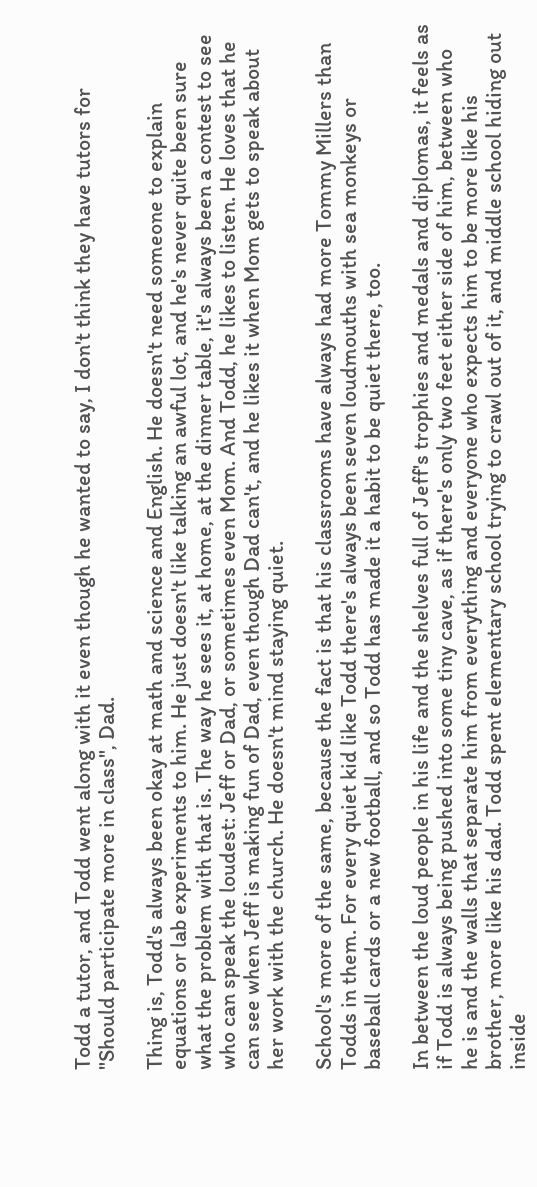Todd a tutor, and Todd went along with it even though he wanted to say, I don't think they have tutors for "Should participate more in class", Dad.

Thing is, Todd's always been okay at math and science and English. He doesn't need someone to explain equations or lab experiments to him. He just doesn't like talking an awful lot, and he's never quite been sure what the problem with that is. The way he sees it, at home, at the dinner table, it's always been a contest to see who can speak the loudest: Jeff or Dad, or sometimes even Mom. And Todd, he likes to listen. He loves that he can see when Jeff is making fun of Dad, even though Dad can't, and he likes it when Mom gets to speak about her work with the church. He doesn't mind staying quiet.

School's more of the same, because the fact is that his classrooms have always had more Tommy Millers than Todds in them. For every quiet kid like Todd there's always been seven loudmouths with sea monkeys or baseball cards or a new football, and so Todd has made it a habit to be quiet there, too.

In between the loud people in his life and the shelves full of Jeff's trophies and medals and diplomas, it feels as if Todd is always being pushed into some tiny cave, as if there's only two feet either side of him, between who he is and the walls that separate him from everything and everyone who expects him to be more like his brother, more like his dad. Todd spent elementary school trying to crawl out of it, and middle school hiding out inside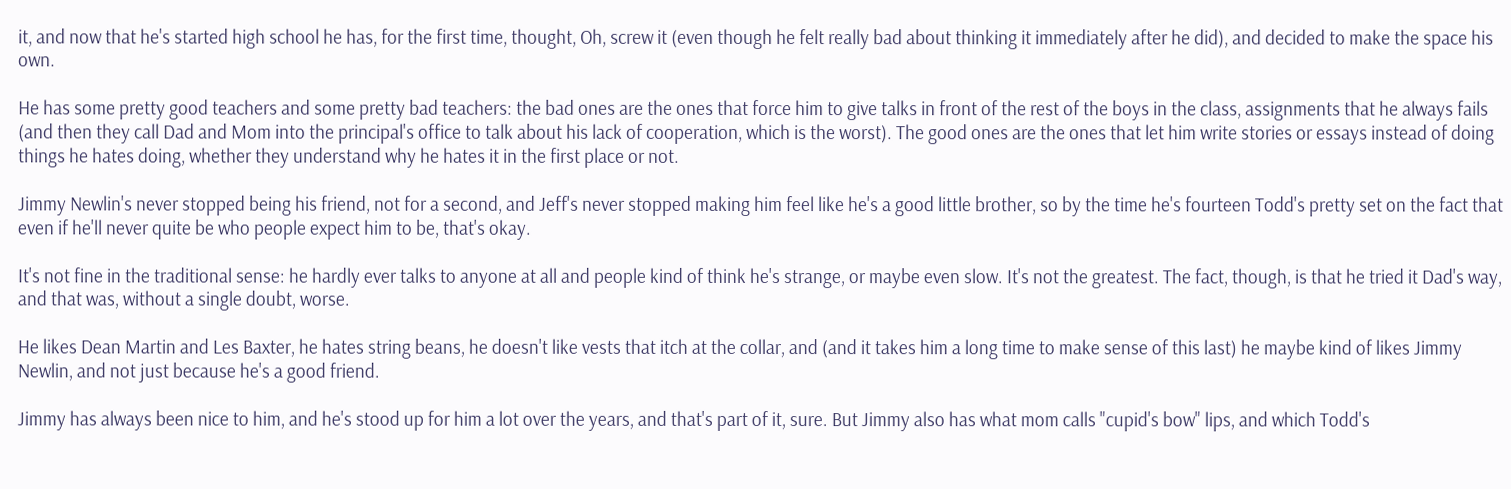it, and now that he's started high school he has, for the first time, thought, Oh, screw it (even though he felt really bad about thinking it immediately after he did), and decided to make the space his own.

He has some pretty good teachers and some pretty bad teachers: the bad ones are the ones that force him to give talks in front of the rest of the boys in the class, assignments that he always fails (and then they call Dad and Mom into the principal's office to talk about his lack of cooperation, which is the worst). The good ones are the ones that let him write stories or essays instead of doing things he hates doing, whether they understand why he hates it in the first place or not.

Jimmy Newlin's never stopped being his friend, not for a second, and Jeff's never stopped making him feel like he's a good little brother, so by the time he's fourteen Todd's pretty set on the fact that even if he'll never quite be who people expect him to be, that's okay.

It's not fine in the traditional sense: he hardly ever talks to anyone at all and people kind of think he's strange, or maybe even slow. It's not the greatest. The fact, though, is that he tried it Dad's way, and that was, without a single doubt, worse.

He likes Dean Martin and Les Baxter, he hates string beans, he doesn't like vests that itch at the collar, and (and it takes him a long time to make sense of this last) he maybe kind of likes Jimmy Newlin, and not just because he's a good friend.

Jimmy has always been nice to him, and he's stood up for him a lot over the years, and that's part of it, sure. But Jimmy also has what mom calls "cupid's bow" lips, and which Todd's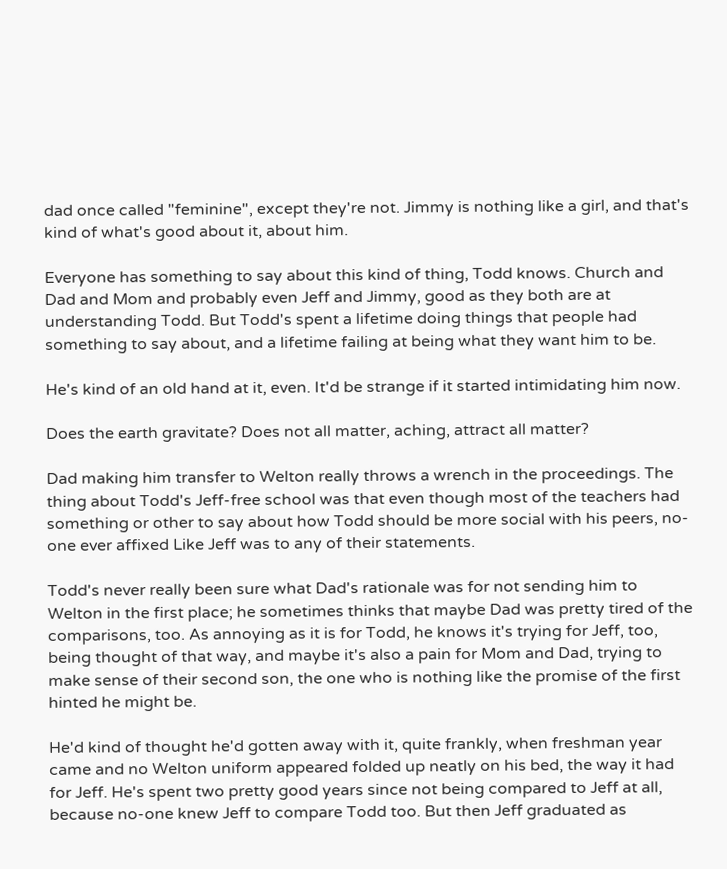dad once called "feminine", except they're not. Jimmy is nothing like a girl, and that's kind of what's good about it, about him.

Everyone has something to say about this kind of thing, Todd knows. Church and Dad and Mom and probably even Jeff and Jimmy, good as they both are at understanding Todd. But Todd's spent a lifetime doing things that people had something to say about, and a lifetime failing at being what they want him to be.

He's kind of an old hand at it, even. It'd be strange if it started intimidating him now.

Does the earth gravitate? Does not all matter, aching, attract all matter?

Dad making him transfer to Welton really throws a wrench in the proceedings. The thing about Todd's Jeff-free school was that even though most of the teachers had something or other to say about how Todd should be more social with his peers, no-one ever affixed Like Jeff was to any of their statements.

Todd's never really been sure what Dad's rationale was for not sending him to Welton in the first place; he sometimes thinks that maybe Dad was pretty tired of the comparisons, too. As annoying as it is for Todd, he knows it's trying for Jeff, too, being thought of that way, and maybe it's also a pain for Mom and Dad, trying to make sense of their second son, the one who is nothing like the promise of the first hinted he might be.

He'd kind of thought he'd gotten away with it, quite frankly, when freshman year came and no Welton uniform appeared folded up neatly on his bed, the way it had for Jeff. He's spent two pretty good years since not being compared to Jeff at all, because no-one knew Jeff to compare Todd too. But then Jeff graduated as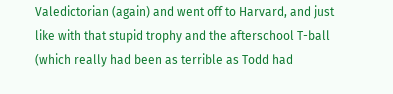Valedictorian (again) and went off to Harvard, and just like with that stupid trophy and the afterschool T-ball (which really had been as terrible as Todd had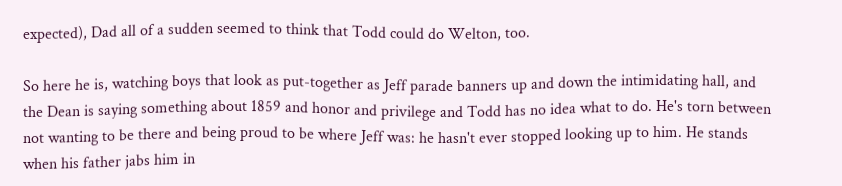expected), Dad all of a sudden seemed to think that Todd could do Welton, too.

So here he is, watching boys that look as put-together as Jeff parade banners up and down the intimidating hall, and the Dean is saying something about 1859 and honor and privilege and Todd has no idea what to do. He's torn between not wanting to be there and being proud to be where Jeff was: he hasn't ever stopped looking up to him. He stands when his father jabs him in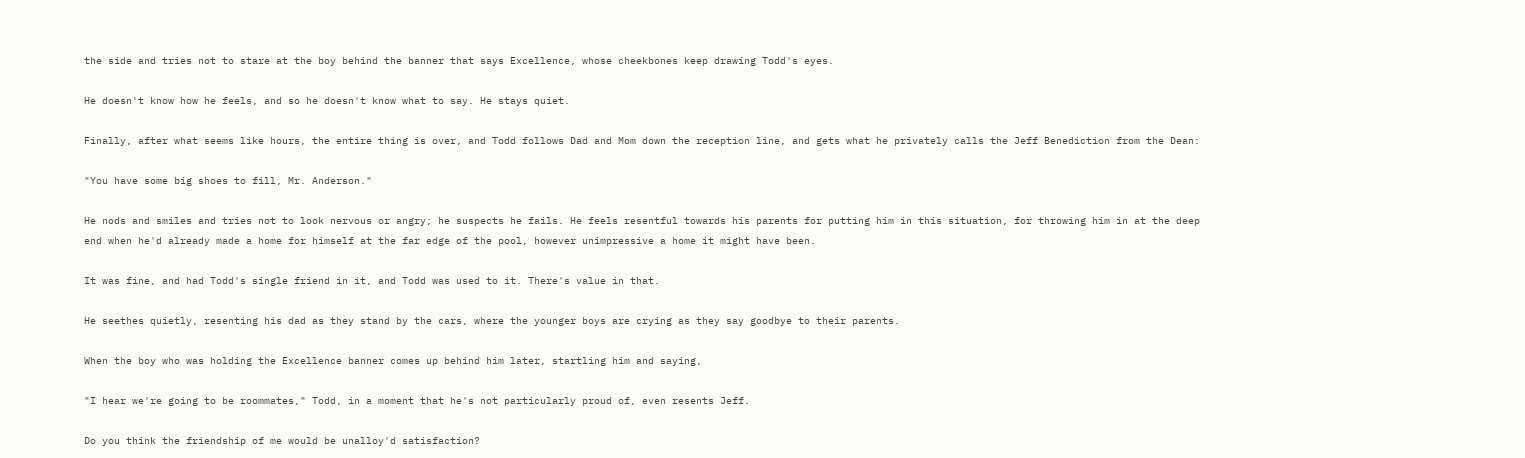the side and tries not to stare at the boy behind the banner that says Excellence, whose cheekbones keep drawing Todd's eyes.

He doesn't know how he feels, and so he doesn't know what to say. He stays quiet.

Finally, after what seems like hours, the entire thing is over, and Todd follows Dad and Mom down the reception line, and gets what he privately calls the Jeff Benediction from the Dean:

"You have some big shoes to fill, Mr. Anderson."

He nods and smiles and tries not to look nervous or angry; he suspects he fails. He feels resentful towards his parents for putting him in this situation, for throwing him in at the deep end when he'd already made a home for himself at the far edge of the pool, however unimpressive a home it might have been.

It was fine, and had Todd's single friend in it, and Todd was used to it. There's value in that.

He seethes quietly, resenting his dad as they stand by the cars, where the younger boys are crying as they say goodbye to their parents.

When the boy who was holding the Excellence banner comes up behind him later, startling him and saying,

"I hear we're going to be roommates," Todd, in a moment that he's not particularly proud of, even resents Jeff.

Do you think the friendship of me would be unalloy'd satisfaction?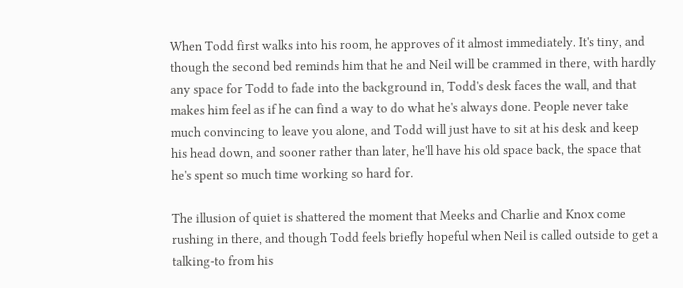When Todd first walks into his room, he approves of it almost immediately. It's tiny, and though the second bed reminds him that he and Neil will be crammed in there, with hardly any space for Todd to fade into the background in, Todd's desk faces the wall, and that makes him feel as if he can find a way to do what he's always done. People never take much convincing to leave you alone, and Todd will just have to sit at his desk and keep his head down, and sooner rather than later, he'll have his old space back, the space that he's spent so much time working so hard for.

The illusion of quiet is shattered the moment that Meeks and Charlie and Knox come rushing in there, and though Todd feels briefly hopeful when Neil is called outside to get a talking-to from his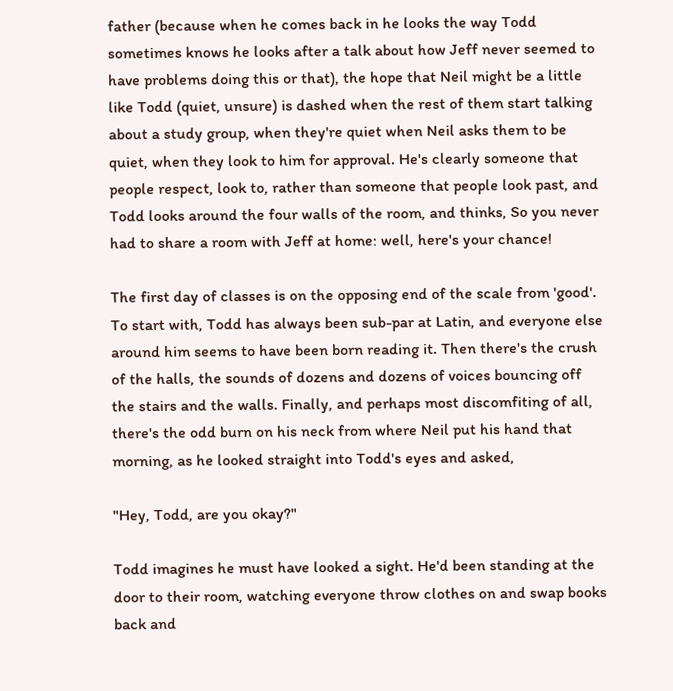father (because when he comes back in he looks the way Todd sometimes knows he looks after a talk about how Jeff never seemed to have problems doing this or that), the hope that Neil might be a little like Todd (quiet, unsure) is dashed when the rest of them start talking about a study group, when they're quiet when Neil asks them to be quiet, when they look to him for approval. He's clearly someone that people respect, look to, rather than someone that people look past, and Todd looks around the four walls of the room, and thinks, So you never had to share a room with Jeff at home: well, here's your chance!

The first day of classes is on the opposing end of the scale from 'good'. To start with, Todd has always been sub-par at Latin, and everyone else around him seems to have been born reading it. Then there's the crush of the halls, the sounds of dozens and dozens of voices bouncing off the stairs and the walls. Finally, and perhaps most discomfiting of all, there's the odd burn on his neck from where Neil put his hand that morning, as he looked straight into Todd's eyes and asked,

"Hey, Todd, are you okay?"

Todd imagines he must have looked a sight. He'd been standing at the door to their room, watching everyone throw clothes on and swap books back and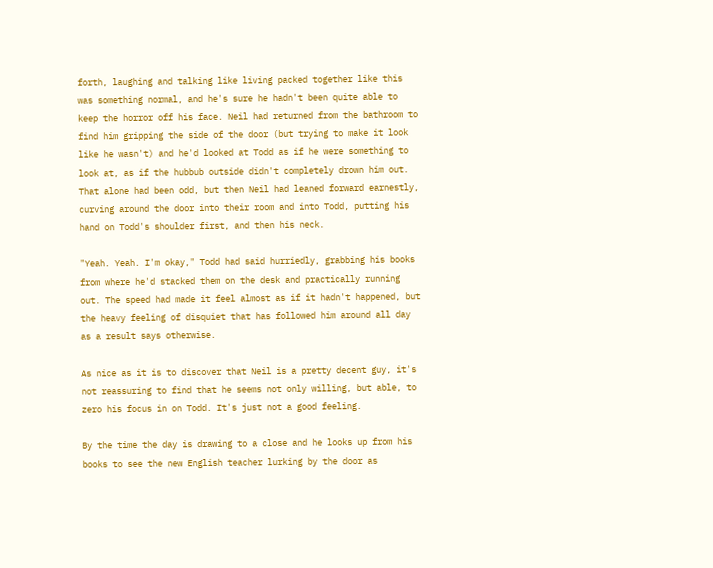forth, laughing and talking like living packed together like this was something normal, and he's sure he hadn't been quite able to keep the horror off his face. Neil had returned from the bathroom to find him gripping the side of the door (but trying to make it look like he wasn't) and he'd looked at Todd as if he were something to look at, as if the hubbub outside didn't completely drown him out. That alone had been odd, but then Neil had leaned forward earnestly, curving around the door into their room and into Todd, putting his hand on Todd's shoulder first, and then his neck.

"Yeah. Yeah. I'm okay," Todd had said hurriedly, grabbing his books from where he'd stacked them on the desk and practically running out. The speed had made it feel almost as if it hadn't happened, but the heavy feeling of disquiet that has followed him around all day as a result says otherwise.

As nice as it is to discover that Neil is a pretty decent guy, it's not reassuring to find that he seems not only willing, but able, to zero his focus in on Todd. It's just not a good feeling.

By the time the day is drawing to a close and he looks up from his books to see the new English teacher lurking by the door as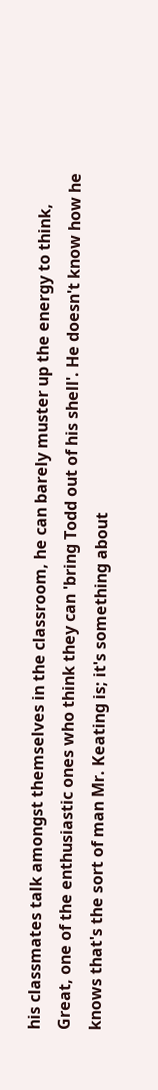his classmates talk amongst themselves in the classroom, he can barely muster up the energy to think, Great, one of the enthusiastic ones who think they can 'bring Todd out of his shell'. He doesn't know how he knows that's the sort of man Mr. Keating is; it's something about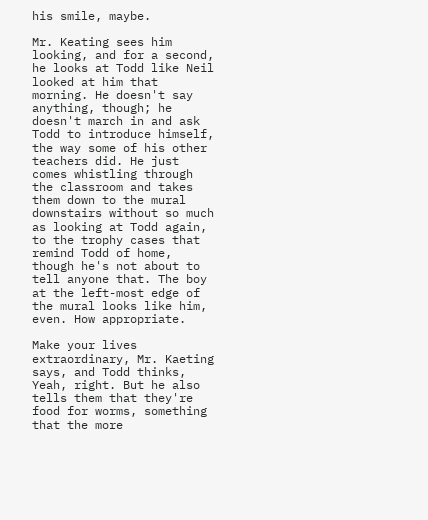his smile, maybe.

Mr. Keating sees him looking, and for a second, he looks at Todd like Neil looked at him that morning. He doesn't say anything, though; he doesn't march in and ask Todd to introduce himself, the way some of his other teachers did. He just comes whistling through the classroom and takes them down to the mural downstairs without so much as looking at Todd again, to the trophy cases that remind Todd of home, though he's not about to tell anyone that. The boy at the left-most edge of the mural looks like him, even. How appropriate.

Make your lives extraordinary, Mr. Kaeting says, and Todd thinks, Yeah, right. But he also tells them that they're food for worms, something that the more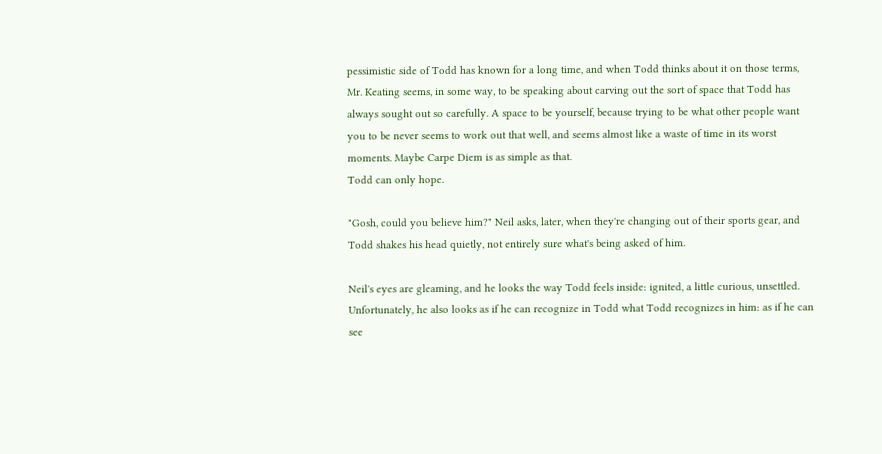pessimistic side of Todd has known for a long time, and when Todd thinks about it on those terms, Mr. Keating seems, in some way, to be speaking about carving out the sort of space that Todd has always sought out so carefully. A space to be yourself, because trying to be what other people want you to be never seems to work out that well, and seems almost like a waste of time in its worst moments. Maybe Carpe Diem is as simple as that.
Todd can only hope.

"Gosh, could you believe him?" Neil asks, later, when they're changing out of their sports gear, and Todd shakes his head quietly, not entirely sure what's being asked of him.

Neil's eyes are gleaming, and he looks the way Todd feels inside: ignited, a little curious, unsettled. Unfortunately, he also looks as if he can recognize in Todd what Todd recognizes in him: as if he can see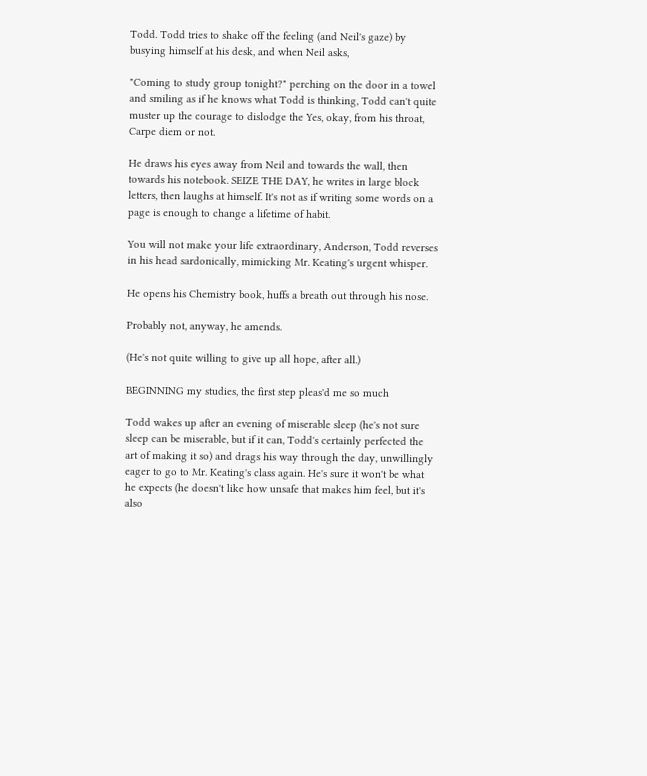Todd. Todd tries to shake off the feeling (and Neil's gaze) by busying himself at his desk, and when Neil asks,

"Coming to study group tonight?" perching on the door in a towel and smiling as if he knows what Todd is thinking, Todd can't quite muster up the courage to dislodge the Yes, okay, from his throat, Carpe diem or not.

He draws his eyes away from Neil and towards the wall, then towards his notebook. SEIZE THE DAY, he writes in large block letters, then laughs at himself. It's not as if writing some words on a page is enough to change a lifetime of habit.

You will not make your life extraordinary, Anderson, Todd reverses in his head sardonically, mimicking Mr. Keating's urgent whisper.

He opens his Chemistry book, huffs a breath out through his nose.

Probably not, anyway, he amends.

(He's not quite willing to give up all hope, after all.)

BEGINNING my studies, the first step pleas'd me so much

Todd wakes up after an evening of miserable sleep (he's not sure sleep can be miserable, but if it can, Todd's certainly perfected the art of making it so) and drags his way through the day, unwillingly eager to go to Mr. Keating's class again. He's sure it won't be what he expects (he doesn't like how unsafe that makes him feel, but it's also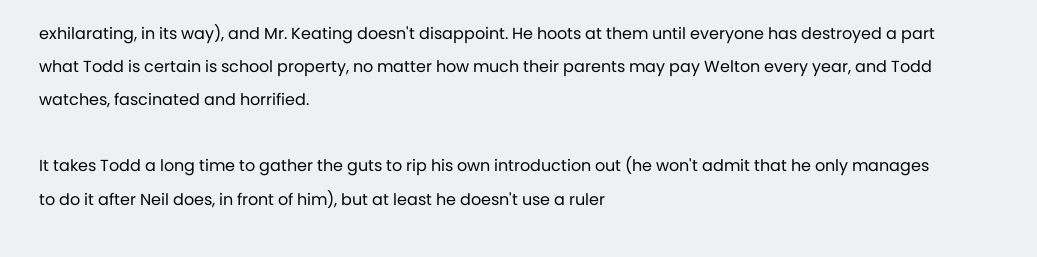exhilarating, in its way), and Mr. Keating doesn't disappoint. He hoots at them until everyone has destroyed a part what Todd is certain is school property, no matter how much their parents may pay Welton every year, and Todd watches, fascinated and horrified.

It takes Todd a long time to gather the guts to rip his own introduction out (he won't admit that he only manages to do it after Neil does, in front of him), but at least he doesn't use a ruler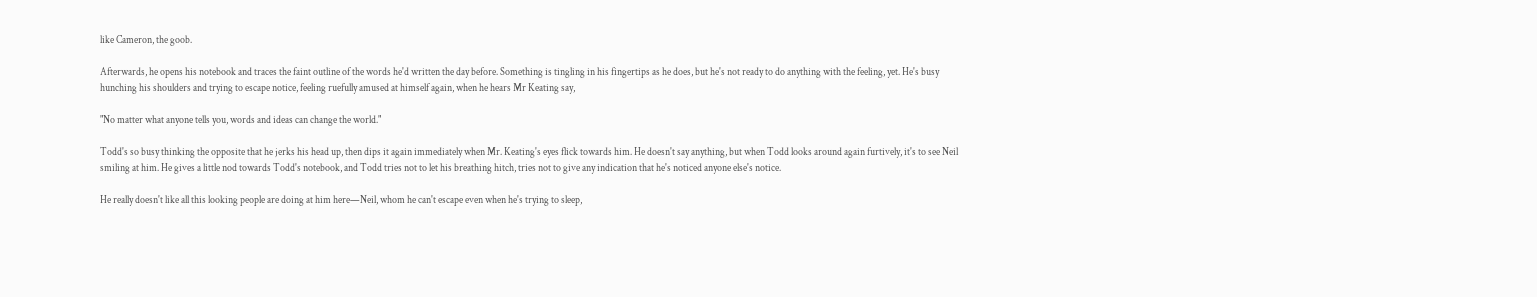like Cameron, the goob.

Afterwards, he opens his notebook and traces the faint outline of the words he'd written the day before. Something is tingling in his fingertips as he does, but he's not ready to do anything with the feeling, yet. He's busy hunching his shoulders and trying to escape notice, feeling ruefully amused at himself again, when he hears Mr Keating say,

"No matter what anyone tells you, words and ideas can change the world."

Todd's so busy thinking the opposite that he jerks his head up, then dips it again immediately when Mr. Keating's eyes flick towards him. He doesn't say anything, but when Todd looks around again furtively, it's to see Neil smiling at him. He gives a little nod towards Todd's notebook, and Todd tries not to let his breathing hitch, tries not to give any indication that he's noticed anyone else's notice.

He really doesn't like all this looking people are doing at him here—Neil, whom he can't escape even when he's trying to sleep,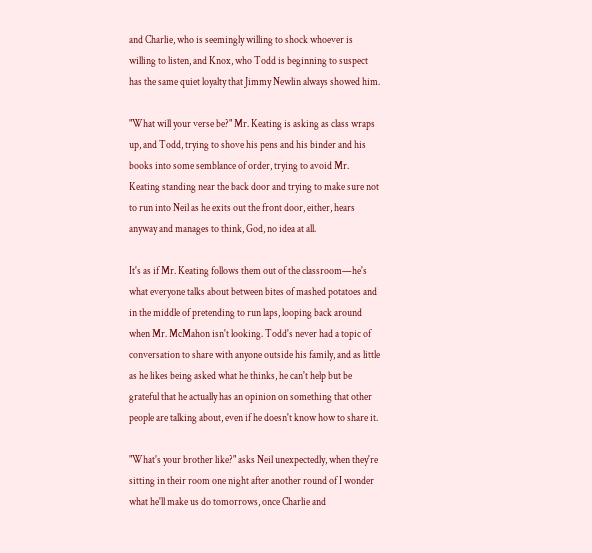and Charlie, who is seemingly willing to shock whoever is willing to listen, and Knox, who Todd is beginning to suspect has the same quiet loyalty that Jimmy Newlin always showed him.

"What will your verse be?" Mr. Keating is asking as class wraps up, and Todd, trying to shove his pens and his binder and his books into some semblance of order, trying to avoid Mr. Keating standing near the back door and trying to make sure not to run into Neil as he exits out the front door, either, hears anyway and manages to think, God, no idea at all.

It's as if Mr. Keating follows them out of the classroom—he's what everyone talks about between bites of mashed potatoes and in the middle of pretending to run laps, looping back around when Mr. McMahon isn't looking. Todd's never had a topic of conversation to share with anyone outside his family, and as little as he likes being asked what he thinks, he can't help but be grateful that he actually has an opinion on something that other people are talking about, even if he doesn't know how to share it.

"What's your brother like?" asks Neil unexpectedly, when they're sitting in their room one night after another round of I wonder what he'll make us do tomorrows, once Charlie and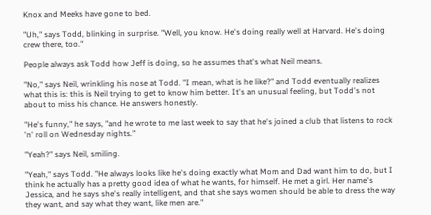Knox and Meeks have gone to bed.

"Uh," says Todd, blinking in surprise. "Well, you know. He's doing really well at Harvard. He's doing crew there, too."

People always ask Todd how Jeff is doing, so he assumes that's what Neil means.

"No," says Neil, wrinkling his nose at Todd. "I mean, what is he like?" and Todd eventually realizes what this is: this is Neil trying to get to know him better. It's an unusual feeling, but Todd's not about to miss his chance. He answers honestly.

"He's funny," he says, "and he wrote to me last week to say that he's joined a club that listens to rock 'n' roll on Wednesday nights."

"Yeah?" says Neil, smiling.

"Yeah," says Todd. "He always looks like he's doing exactly what Mom and Dad want him to do, but I think he actually has a pretty good idea of what he wants, for himself. He met a girl. Her name's Jessica, and he says she's really intelligent, and that she says women should be able to dress the way they want, and say what they want, like men are."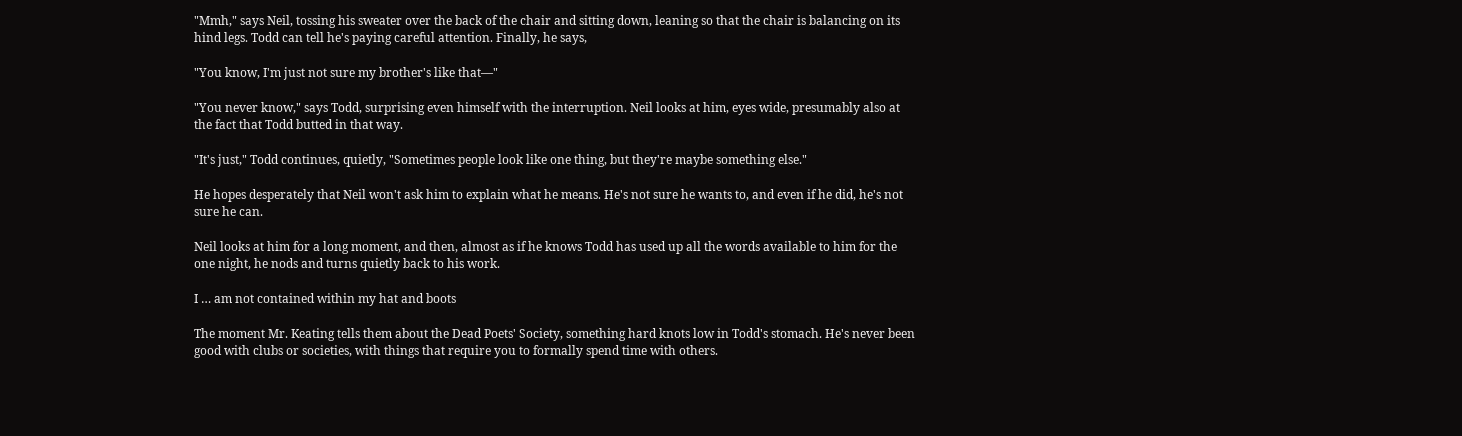"Mmh," says Neil, tossing his sweater over the back of the chair and sitting down, leaning so that the chair is balancing on its hind legs. Todd can tell he's paying careful attention. Finally, he says,

"You know, I'm just not sure my brother's like that—"

"You never know," says Todd, surprising even himself with the interruption. Neil looks at him, eyes wide, presumably also at the fact that Todd butted in that way.

"It's just," Todd continues, quietly, "Sometimes people look like one thing, but they're maybe something else."

He hopes desperately that Neil won't ask him to explain what he means. He's not sure he wants to, and even if he did, he's not sure he can.

Neil looks at him for a long moment, and then, almost as if he knows Todd has used up all the words available to him for the one night, he nods and turns quietly back to his work.

I … am not contained within my hat and boots

The moment Mr. Keating tells them about the Dead Poets' Society, something hard knots low in Todd's stomach. He's never been good with clubs or societies, with things that require you to formally spend time with others.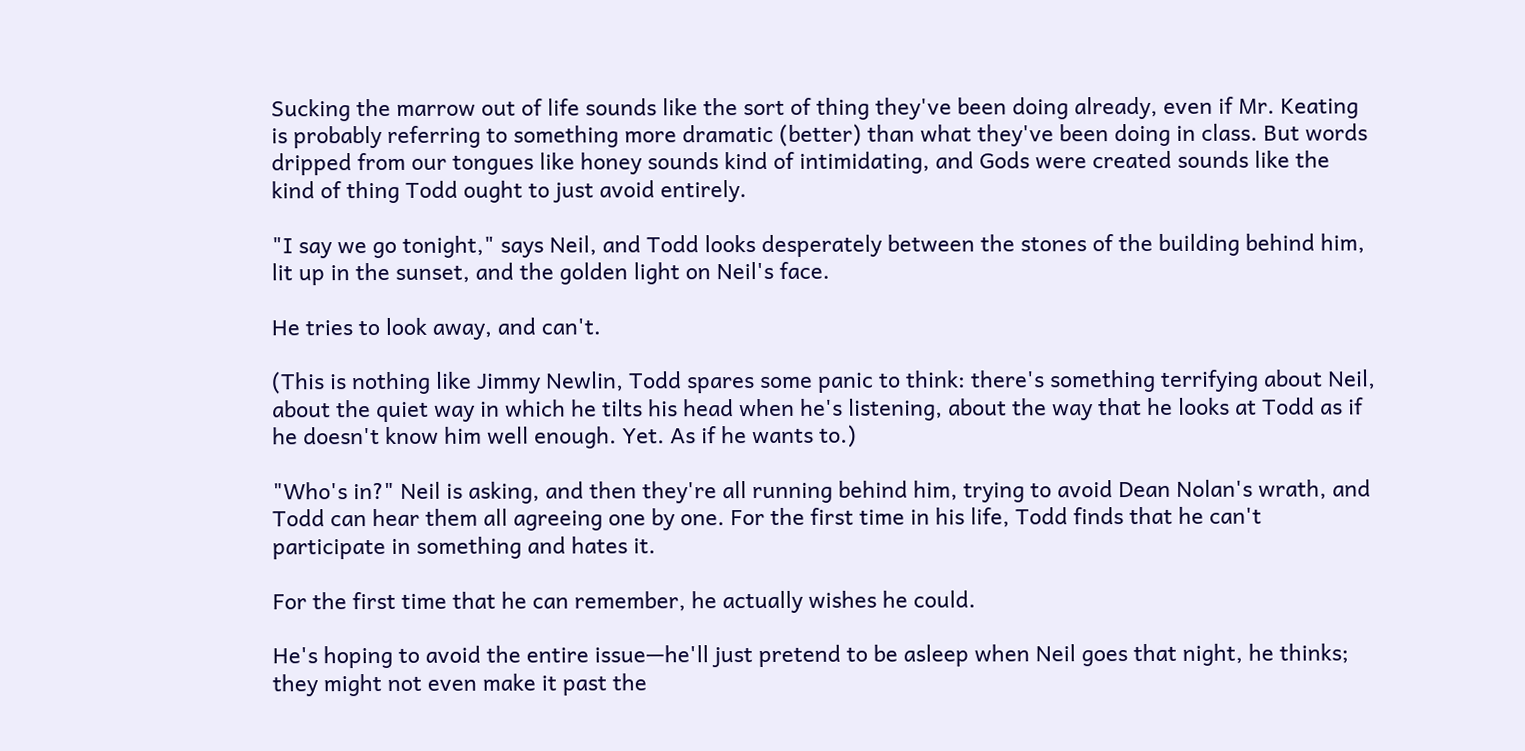Sucking the marrow out of life sounds like the sort of thing they've been doing already, even if Mr. Keating is probably referring to something more dramatic (better) than what they've been doing in class. But words dripped from our tongues like honey sounds kind of intimidating, and Gods were created sounds like the kind of thing Todd ought to just avoid entirely.

"I say we go tonight," says Neil, and Todd looks desperately between the stones of the building behind him, lit up in the sunset, and the golden light on Neil's face.

He tries to look away, and can't.

(This is nothing like Jimmy Newlin, Todd spares some panic to think: there's something terrifying about Neil, about the quiet way in which he tilts his head when he's listening, about the way that he looks at Todd as if he doesn't know him well enough. Yet. As if he wants to.)

"Who's in?" Neil is asking, and then they're all running behind him, trying to avoid Dean Nolan's wrath, and Todd can hear them all agreeing one by one. For the first time in his life, Todd finds that he can't participate in something and hates it.

For the first time that he can remember, he actually wishes he could.

He's hoping to avoid the entire issue—he'll just pretend to be asleep when Neil goes that night, he thinks; they might not even make it past the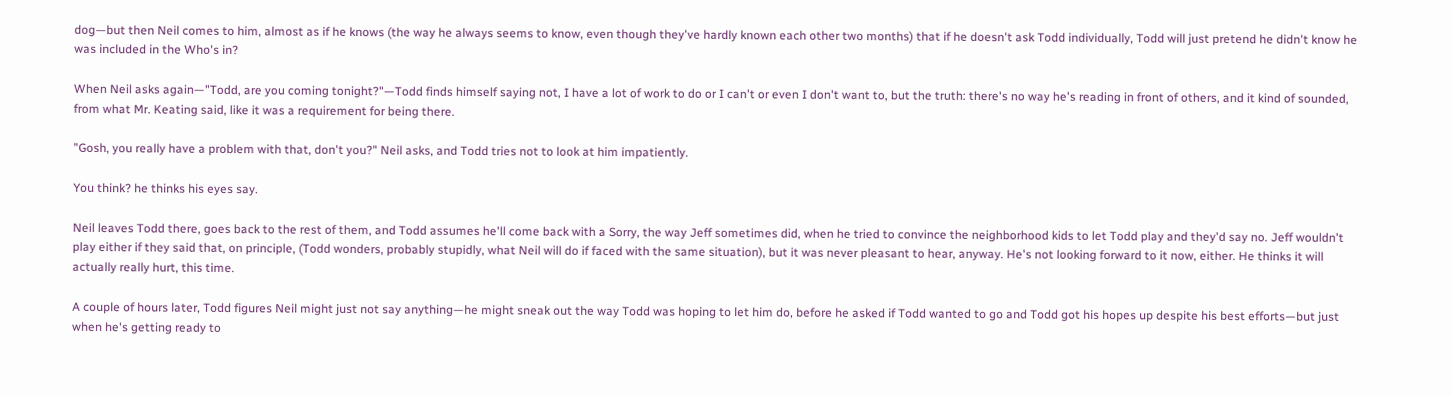dog—but then Neil comes to him, almost as if he knows (the way he always seems to know, even though they've hardly known each other two months) that if he doesn't ask Todd individually, Todd will just pretend he didn't know he was included in the Who's in?

When Neil asks again—"Todd, are you coming tonight?"—Todd finds himself saying not, I have a lot of work to do or I can't or even I don't want to, but the truth: there's no way he's reading in front of others, and it kind of sounded, from what Mr. Keating said, like it was a requirement for being there.

"Gosh, you really have a problem with that, don't you?" Neil asks, and Todd tries not to look at him impatiently.

You think? he thinks his eyes say.

Neil leaves Todd there, goes back to the rest of them, and Todd assumes he'll come back with a Sorry, the way Jeff sometimes did, when he tried to convince the neighborhood kids to let Todd play and they'd say no. Jeff wouldn't play either if they said that, on principle, (Todd wonders, probably stupidly, what Neil will do if faced with the same situation), but it was never pleasant to hear, anyway. He's not looking forward to it now, either. He thinks it will actually really hurt, this time.

A couple of hours later, Todd figures Neil might just not say anything—he might sneak out the way Todd was hoping to let him do, before he asked if Todd wanted to go and Todd got his hopes up despite his best efforts—but just when he's getting ready to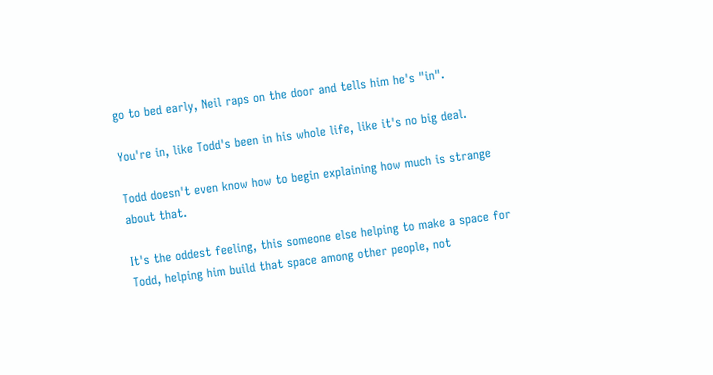go to bed early, Neil raps on the door and tells him he's "in".

You're in, like Todd's been in his whole life, like it's no big deal.

Todd doesn't even know how to begin explaining how much is strange about that.

It's the oddest feeling, this someone else helping to make a space for Todd, helping him build that space among other people, not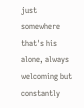just somewhere that's his alone, always welcoming but constantly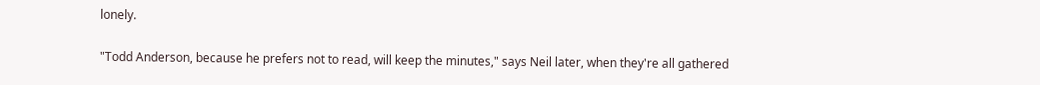lonely.

"Todd Anderson, because he prefers not to read, will keep the minutes," says Neil later, when they're all gathered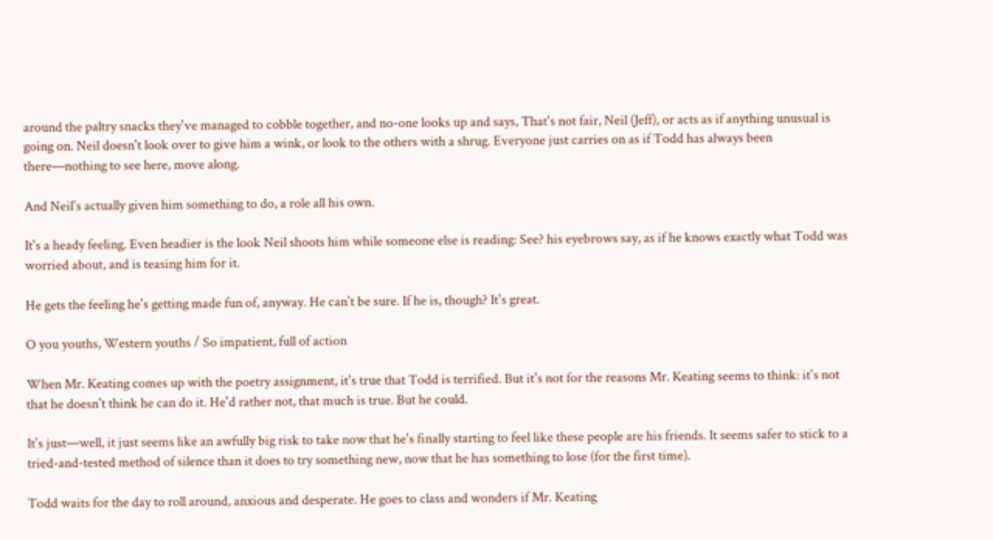around the paltry snacks they've managed to cobble together, and no-one looks up and says, That's not fair, Neil (Jeff), or acts as if anything unusual is going on. Neil doesn't look over to give him a wink, or look to the others with a shrug. Everyone just carries on as if Todd has always been there—nothing to see here, move along.

And Neil's actually given him something to do, a role all his own.

It's a heady feeling. Even headier is the look Neil shoots him while someone else is reading: See? his eyebrows say, as if he knows exactly what Todd was worried about, and is teasing him for it.

He gets the feeling he's getting made fun of, anyway. He can't be sure. If he is, though? It's great.

O you youths, Western youths / So impatient, full of action

When Mr. Keating comes up with the poetry assignment, it's true that Todd is terrified. But it's not for the reasons Mr. Keating seems to think: it's not that he doesn't think he can do it. He'd rather not, that much is true. But he could.

It's just—well, it just seems like an awfully big risk to take now that he's finally starting to feel like these people are his friends. It seems safer to stick to a tried-and-tested method of silence than it does to try something new, now that he has something to lose (for the first time).

Todd waits for the day to roll around, anxious and desperate. He goes to class and wonders if Mr. Keating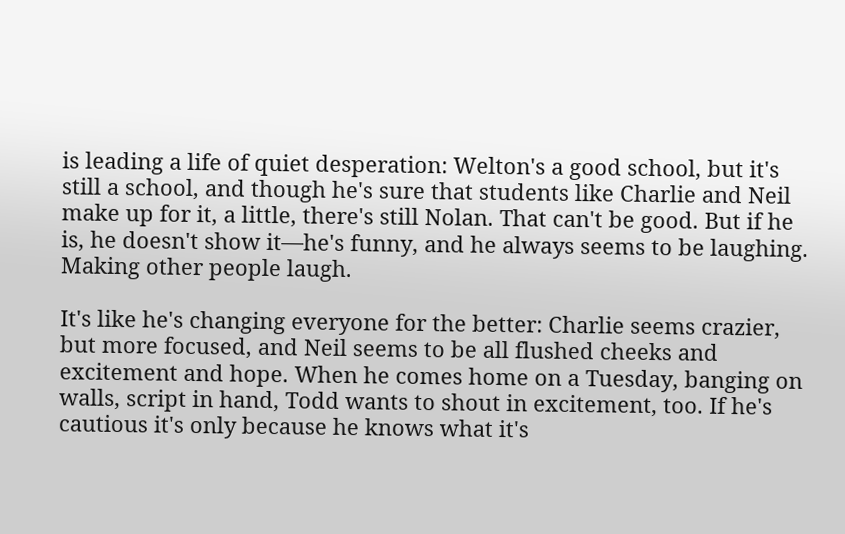is leading a life of quiet desperation: Welton's a good school, but it's still a school, and though he's sure that students like Charlie and Neil make up for it, a little, there's still Nolan. That can't be good. But if he is, he doesn't show it—he's funny, and he always seems to be laughing. Making other people laugh.

It's like he's changing everyone for the better: Charlie seems crazier, but more focused, and Neil seems to be all flushed cheeks and excitement and hope. When he comes home on a Tuesday, banging on walls, script in hand, Todd wants to shout in excitement, too. If he's cautious it's only because he knows what it's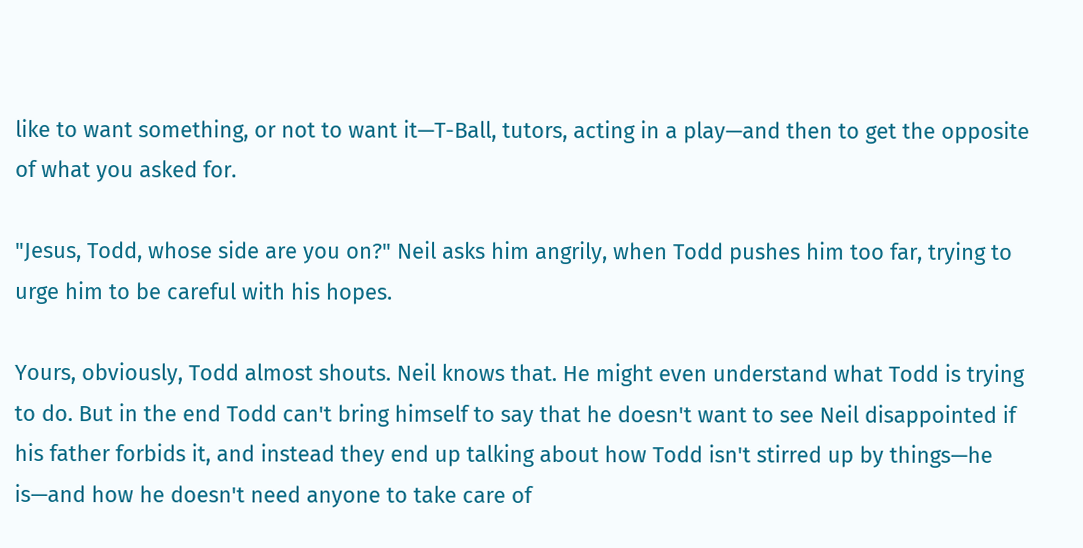like to want something, or not to want it—T-Ball, tutors, acting in a play—and then to get the opposite of what you asked for.

"Jesus, Todd, whose side are you on?" Neil asks him angrily, when Todd pushes him too far, trying to urge him to be careful with his hopes.

Yours, obviously, Todd almost shouts. Neil knows that. He might even understand what Todd is trying to do. But in the end Todd can't bring himself to say that he doesn't want to see Neil disappointed if his father forbids it, and instead they end up talking about how Todd isn't stirred up by things—he is—and how he doesn't need anyone to take care of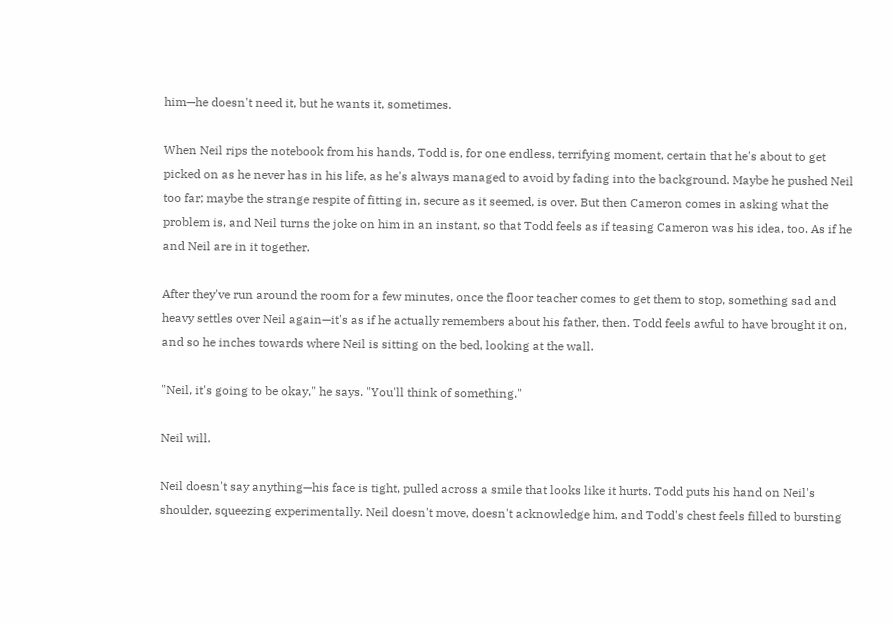him—he doesn't need it, but he wants it, sometimes.

When Neil rips the notebook from his hands, Todd is, for one endless, terrifying moment, certain that he's about to get picked on as he never has in his life, as he's always managed to avoid by fading into the background. Maybe he pushed Neil too far; maybe the strange respite of fitting in, secure as it seemed, is over. But then Cameron comes in asking what the problem is, and Neil turns the joke on him in an instant, so that Todd feels as if teasing Cameron was his idea, too. As if he and Neil are in it together.

After they've run around the room for a few minutes, once the floor teacher comes to get them to stop, something sad and heavy settles over Neil again—it's as if he actually remembers about his father, then. Todd feels awful to have brought it on, and so he inches towards where Neil is sitting on the bed, looking at the wall.

"Neil, it's going to be okay," he says. "You'll think of something."

Neil will.

Neil doesn't say anything—his face is tight, pulled across a smile that looks like it hurts. Todd puts his hand on Neil's shoulder, squeezing experimentally. Neil doesn't move, doesn't acknowledge him, and Todd's chest feels filled to bursting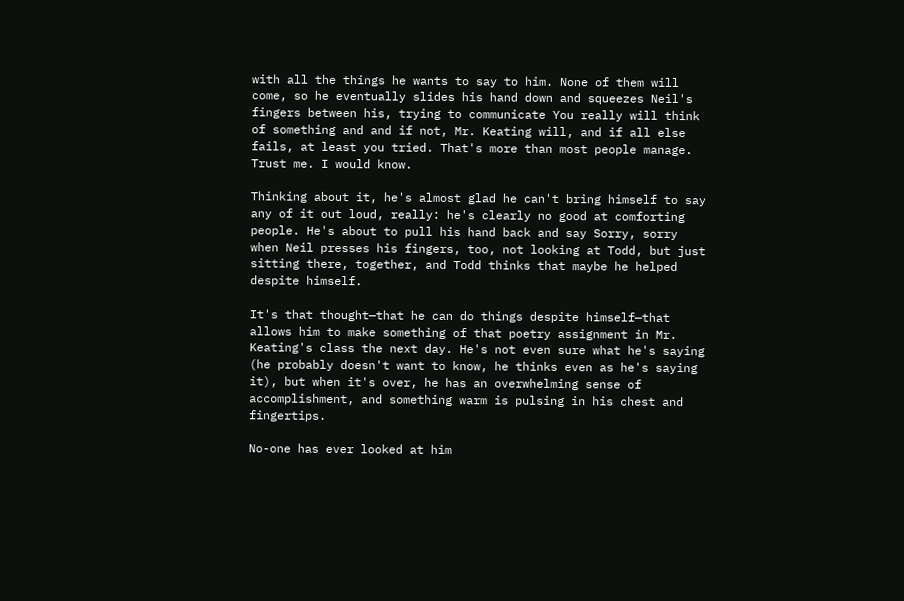with all the things he wants to say to him. None of them will come, so he eventually slides his hand down and squeezes Neil's fingers between his, trying to communicate You really will think of something and and if not, Mr. Keating will, and if all else fails, at least you tried. That's more than most people manage. Trust me. I would know.

Thinking about it, he's almost glad he can't bring himself to say any of it out loud, really: he's clearly no good at comforting people. He's about to pull his hand back and say Sorry, sorry when Neil presses his fingers, too, not looking at Todd, but just sitting there, together, and Todd thinks that maybe he helped despite himself.

It's that thought—that he can do things despite himself—that allows him to make something of that poetry assignment in Mr. Keating's class the next day. He's not even sure what he's saying (he probably doesn't want to know, he thinks even as he's saying it), but when it's over, he has an overwhelming sense of accomplishment, and something warm is pulsing in his chest and fingertips.

No-one has ever looked at him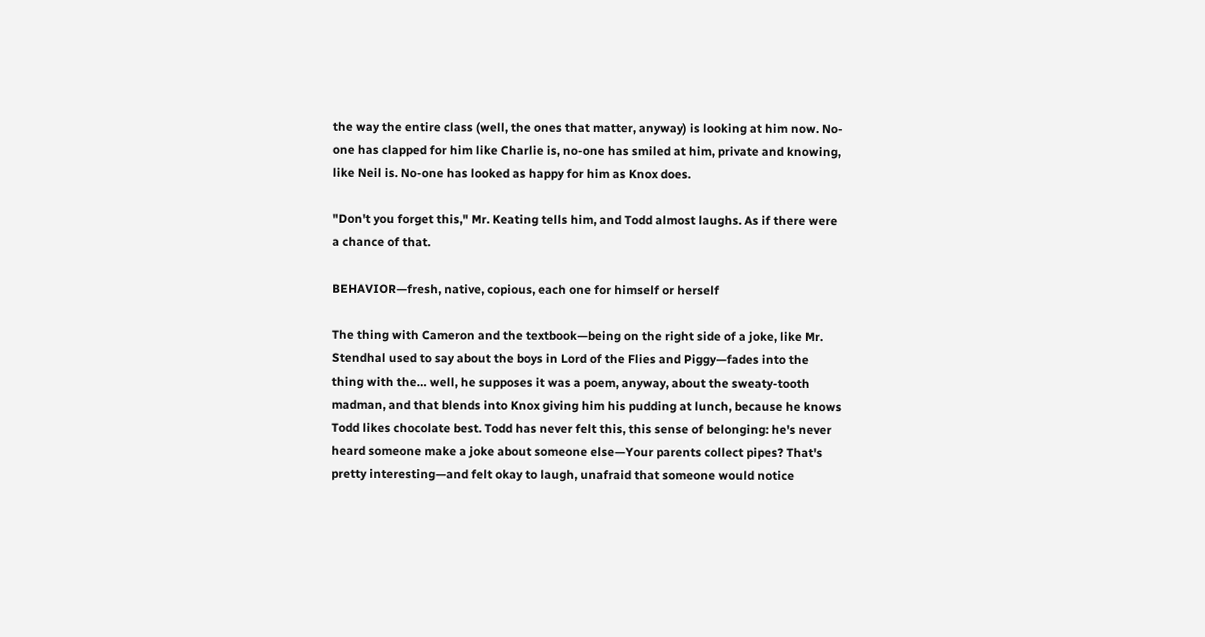the way the entire class (well, the ones that matter, anyway) is looking at him now. No-one has clapped for him like Charlie is, no-one has smiled at him, private and knowing, like Neil is. No-one has looked as happy for him as Knox does.

"Don't you forget this," Mr. Keating tells him, and Todd almost laughs. As if there were a chance of that.

BEHAVIOR—fresh, native, copious, each one for himself or herself

The thing with Cameron and the textbook—being on the right side of a joke, like Mr. Stendhal used to say about the boys in Lord of the Flies and Piggy—fades into the thing with the… well, he supposes it was a poem, anyway, about the sweaty-tooth madman, and that blends into Knox giving him his pudding at lunch, because he knows Todd likes chocolate best. Todd has never felt this, this sense of belonging: he's never heard someone make a joke about someone else—Your parents collect pipes? That's pretty interesting—and felt okay to laugh, unafraid that someone would notice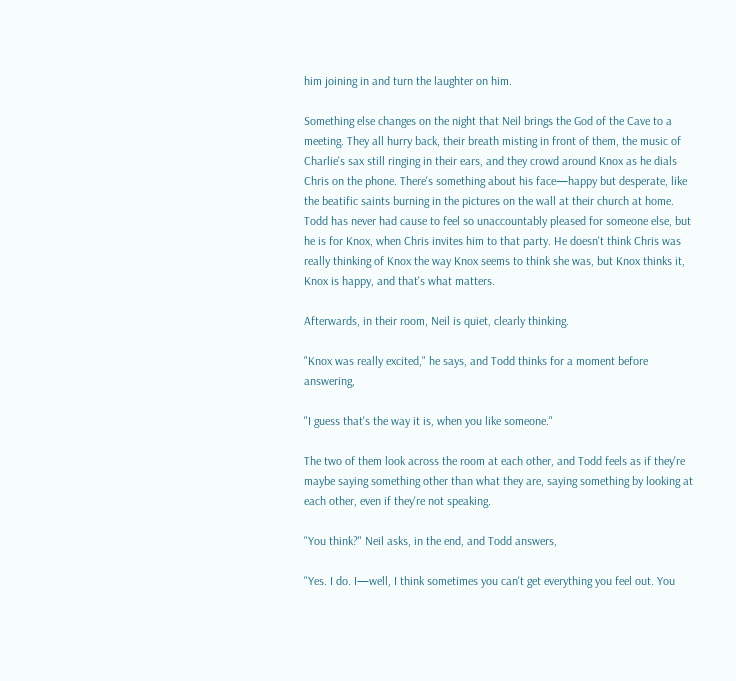him joining in and turn the laughter on him.

Something else changes on the night that Neil brings the God of the Cave to a meeting. They all hurry back, their breath misting in front of them, the music of Charlie's sax still ringing in their ears, and they crowd around Knox as he dials Chris on the phone. There's something about his face—happy but desperate, like the beatific saints burning in the pictures on the wall at their church at home. Todd has never had cause to feel so unaccountably pleased for someone else, but he is for Knox, when Chris invites him to that party. He doesn't think Chris was really thinking of Knox the way Knox seems to think she was, but Knox thinks it, Knox is happy, and that's what matters.

Afterwards, in their room, Neil is quiet, clearly thinking.

"Knox was really excited," he says, and Todd thinks for a moment before answering,

"I guess that's the way it is, when you like someone."

The two of them look across the room at each other, and Todd feels as if they're maybe saying something other than what they are, saying something by looking at each other, even if they're not speaking.

"You think?" Neil asks, in the end, and Todd answers,

"Yes. I do. I—well, I think sometimes you can't get everything you feel out. You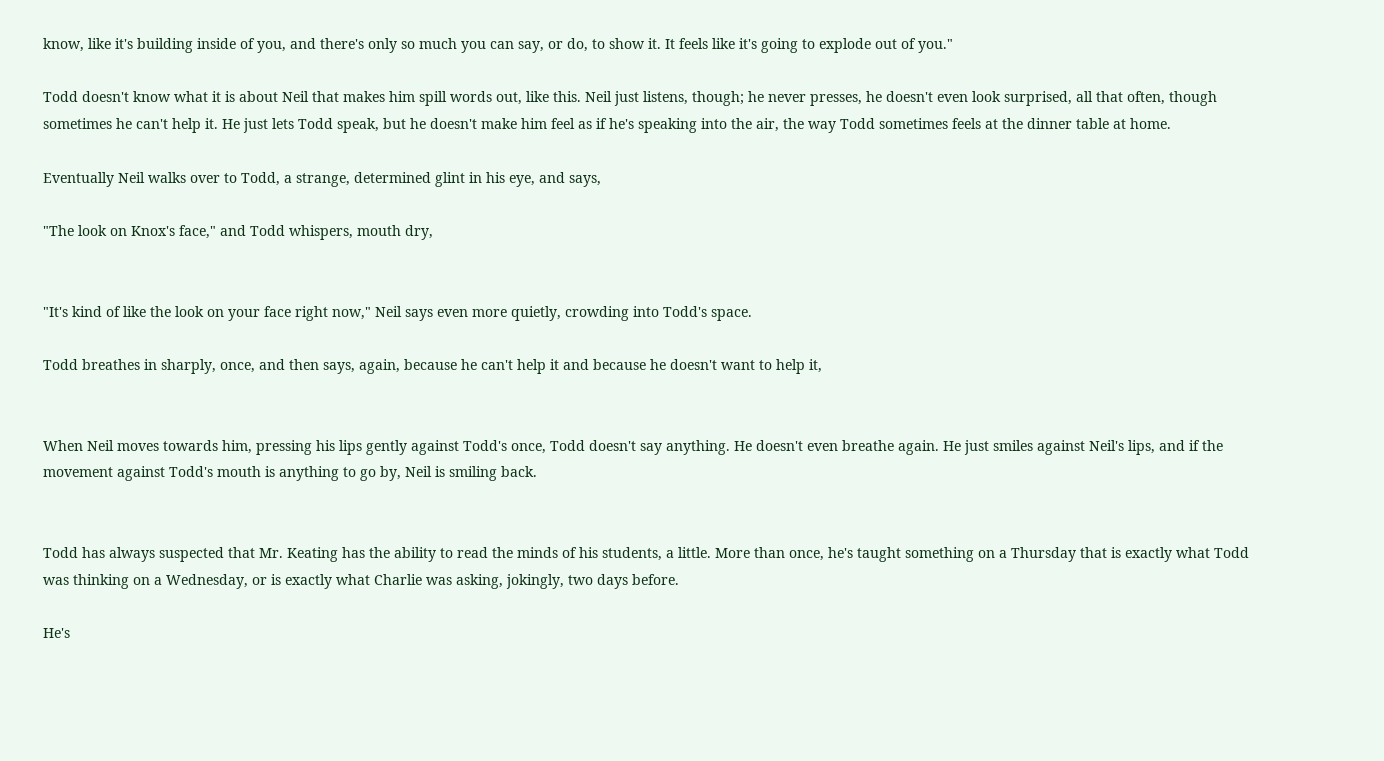know, like it's building inside of you, and there's only so much you can say, or do, to show it. It feels like it's going to explode out of you."

Todd doesn't know what it is about Neil that makes him spill words out, like this. Neil just listens, though; he never presses, he doesn't even look surprised, all that often, though sometimes he can't help it. He just lets Todd speak, but he doesn't make him feel as if he's speaking into the air, the way Todd sometimes feels at the dinner table at home.

Eventually Neil walks over to Todd, a strange, determined glint in his eye, and says,

"The look on Knox's face," and Todd whispers, mouth dry,


"It's kind of like the look on your face right now," Neil says even more quietly, crowding into Todd's space.

Todd breathes in sharply, once, and then says, again, because he can't help it and because he doesn't want to help it,


When Neil moves towards him, pressing his lips gently against Todd's once, Todd doesn't say anything. He doesn't even breathe again. He just smiles against Neil's lips, and if the movement against Todd's mouth is anything to go by, Neil is smiling back.


Todd has always suspected that Mr. Keating has the ability to read the minds of his students, a little. More than once, he's taught something on a Thursday that is exactly what Todd was thinking on a Wednesday, or is exactly what Charlie was asking, jokingly, two days before.

He's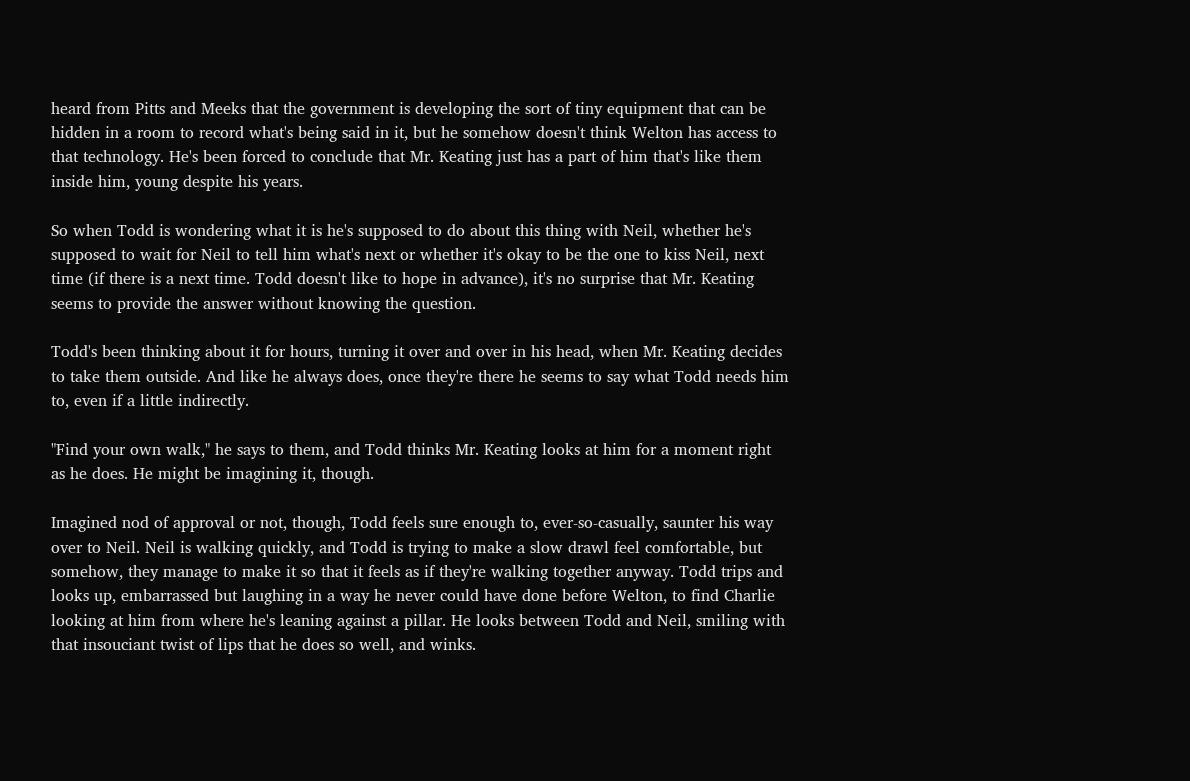heard from Pitts and Meeks that the government is developing the sort of tiny equipment that can be hidden in a room to record what's being said in it, but he somehow doesn't think Welton has access to that technology. He's been forced to conclude that Mr. Keating just has a part of him that's like them inside him, young despite his years.

So when Todd is wondering what it is he's supposed to do about this thing with Neil, whether he's supposed to wait for Neil to tell him what's next or whether it's okay to be the one to kiss Neil, next time (if there is a next time. Todd doesn't like to hope in advance), it's no surprise that Mr. Keating seems to provide the answer without knowing the question.

Todd's been thinking about it for hours, turning it over and over in his head, when Mr. Keating decides to take them outside. And like he always does, once they're there he seems to say what Todd needs him to, even if a little indirectly.

"Find your own walk," he says to them, and Todd thinks Mr. Keating looks at him for a moment right as he does. He might be imagining it, though.

Imagined nod of approval or not, though, Todd feels sure enough to, ever-so-casually, saunter his way over to Neil. Neil is walking quickly, and Todd is trying to make a slow drawl feel comfortable, but somehow, they manage to make it so that it feels as if they're walking together anyway. Todd trips and looks up, embarrassed but laughing in a way he never could have done before Welton, to find Charlie looking at him from where he's leaning against a pillar. He looks between Todd and Neil, smiling with that insouciant twist of lips that he does so well, and winks.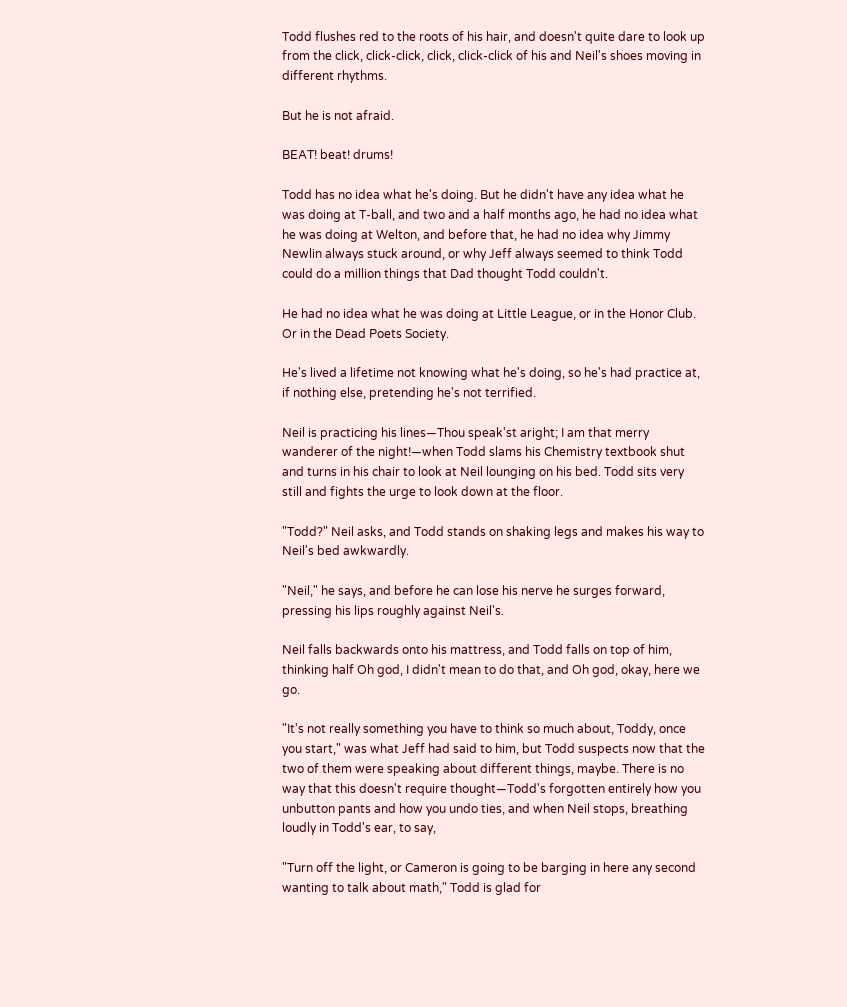Todd flushes red to the roots of his hair, and doesn't quite dare to look up from the click, click-click, click, click-click of his and Neil's shoes moving in different rhythms.

But he is not afraid.

BEAT! beat! drums!

Todd has no idea what he's doing. But he didn't have any idea what he was doing at T-ball, and two and a half months ago, he had no idea what he was doing at Welton, and before that, he had no idea why Jimmy Newlin always stuck around, or why Jeff always seemed to think Todd could do a million things that Dad thought Todd couldn't.

He had no idea what he was doing at Little League, or in the Honor Club. Or in the Dead Poets Society.

He's lived a lifetime not knowing what he's doing, so he's had practice at, if nothing else, pretending he's not terrified.

Neil is practicing his lines—Thou speak'st aright; I am that merry wanderer of the night!—when Todd slams his Chemistry textbook shut and turns in his chair to look at Neil lounging on his bed. Todd sits very still and fights the urge to look down at the floor.

"Todd?" Neil asks, and Todd stands on shaking legs and makes his way to Neil's bed awkwardly.

"Neil," he says, and before he can lose his nerve he surges forward, pressing his lips roughly against Neil's.

Neil falls backwards onto his mattress, and Todd falls on top of him, thinking half Oh god, I didn't mean to do that, and Oh god, okay, here we go.

"It's not really something you have to think so much about, Toddy, once you start," was what Jeff had said to him, but Todd suspects now that the two of them were speaking about different things, maybe. There is no way that this doesn't require thought—Todd's forgotten entirely how you unbutton pants and how you undo ties, and when Neil stops, breathing loudly in Todd's ear, to say,

"Turn off the light, or Cameron is going to be barging in here any second wanting to talk about math," Todd is glad for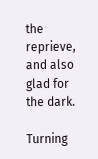the reprieve, and also glad for the dark.

Turning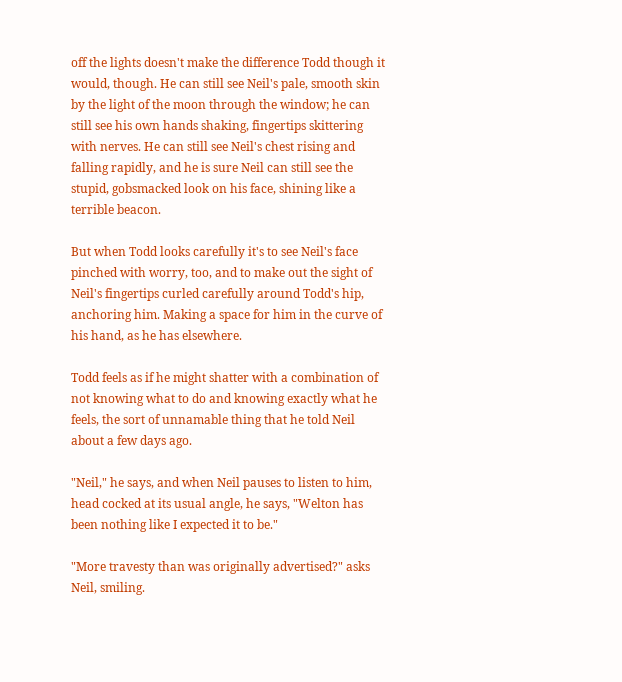off the lights doesn't make the difference Todd though it would, though. He can still see Neil's pale, smooth skin by the light of the moon through the window; he can still see his own hands shaking, fingertips skittering with nerves. He can still see Neil's chest rising and falling rapidly, and he is sure Neil can still see the stupid, gobsmacked look on his face, shining like a terrible beacon.

But when Todd looks carefully it's to see Neil's face pinched with worry, too, and to make out the sight of Neil's fingertips curled carefully around Todd's hip, anchoring him. Making a space for him in the curve of his hand, as he has elsewhere.

Todd feels as if he might shatter with a combination of not knowing what to do and knowing exactly what he feels, the sort of unnamable thing that he told Neil about a few days ago.

"Neil," he says, and when Neil pauses to listen to him, head cocked at its usual angle, he says, "Welton has been nothing like I expected it to be."

"More travesty than was originally advertised?" asks Neil, smiling.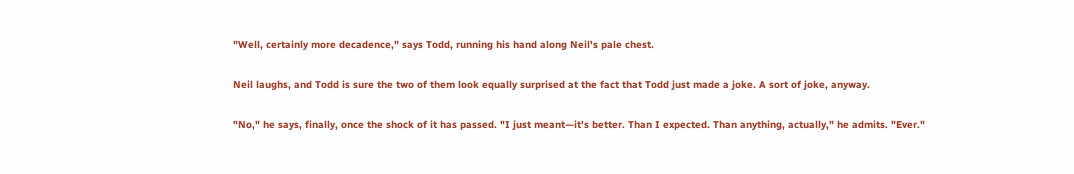"Well, certainly more decadence," says Todd, running his hand along Neil's pale chest.

Neil laughs, and Todd is sure the two of them look equally surprised at the fact that Todd just made a joke. A sort of joke, anyway.

"No," he says, finally, once the shock of it has passed. "I just meant—it's better. Than I expected. Than anything, actually," he admits. "Ever."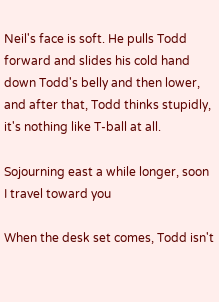Neil's face is soft. He pulls Todd forward and slides his cold hand down Todd's belly and then lower, and after that, Todd thinks stupidly, it's nothing like T-ball at all.

Sojourning east a while longer, soon I travel toward you

When the desk set comes, Todd isn't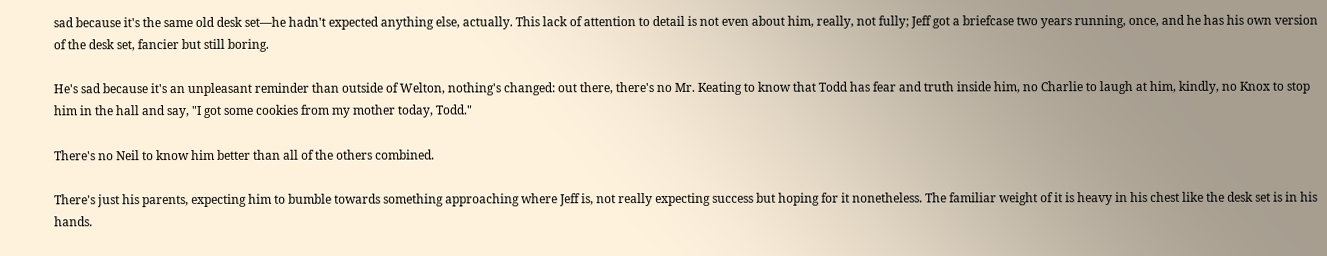sad because it's the same old desk set—he hadn't expected anything else, actually. This lack of attention to detail is not even about him, really, not fully; Jeff got a briefcase two years running, once, and he has his own version of the desk set, fancier but still boring.

He's sad because it's an unpleasant reminder than outside of Welton, nothing's changed: out there, there's no Mr. Keating to know that Todd has fear and truth inside him, no Charlie to laugh at him, kindly, no Knox to stop him in the hall and say, "I got some cookies from my mother today, Todd."

There's no Neil to know him better than all of the others combined.

There's just his parents, expecting him to bumble towards something approaching where Jeff is, not really expecting success but hoping for it nonetheless. The familiar weight of it is heavy in his chest like the desk set is in his hands.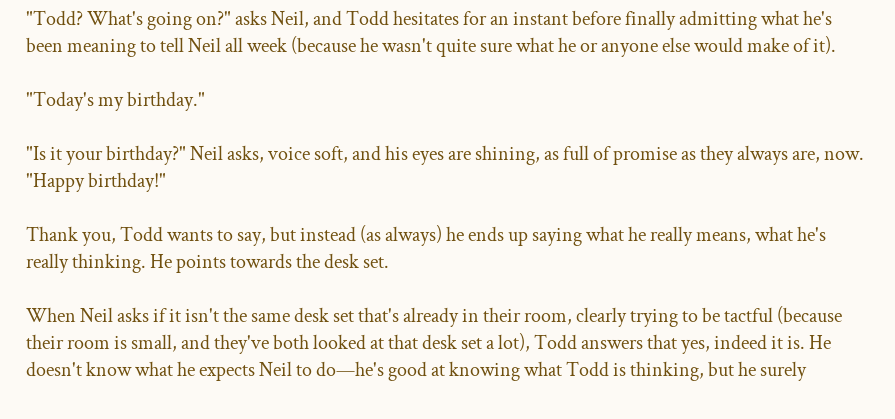"Todd? What's going on?" asks Neil, and Todd hesitates for an instant before finally admitting what he's been meaning to tell Neil all week (because he wasn't quite sure what he or anyone else would make of it).

"Today's my birthday."

"Is it your birthday?" Neil asks, voice soft, and his eyes are shining, as full of promise as they always are, now. "Happy birthday!"

Thank you, Todd wants to say, but instead (as always) he ends up saying what he really means, what he's really thinking. He points towards the desk set.

When Neil asks if it isn't the same desk set that's already in their room, clearly trying to be tactful (because their room is small, and they've both looked at that desk set a lot), Todd answers that yes, indeed it is. He doesn't know what he expects Neil to do—he's good at knowing what Todd is thinking, but he surely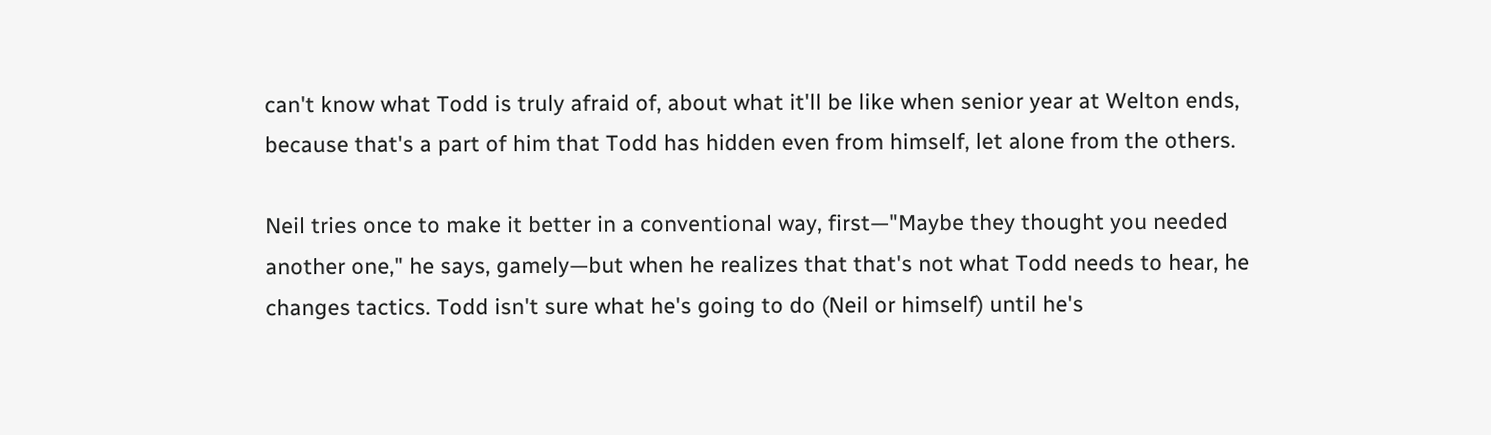can't know what Todd is truly afraid of, about what it'll be like when senior year at Welton ends, because that's a part of him that Todd has hidden even from himself, let alone from the others.

Neil tries once to make it better in a conventional way, first—"Maybe they thought you needed another one," he says, gamely—but when he realizes that that's not what Todd needs to hear, he changes tactics. Todd isn't sure what he's going to do (Neil or himself) until he's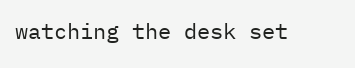watching the desk set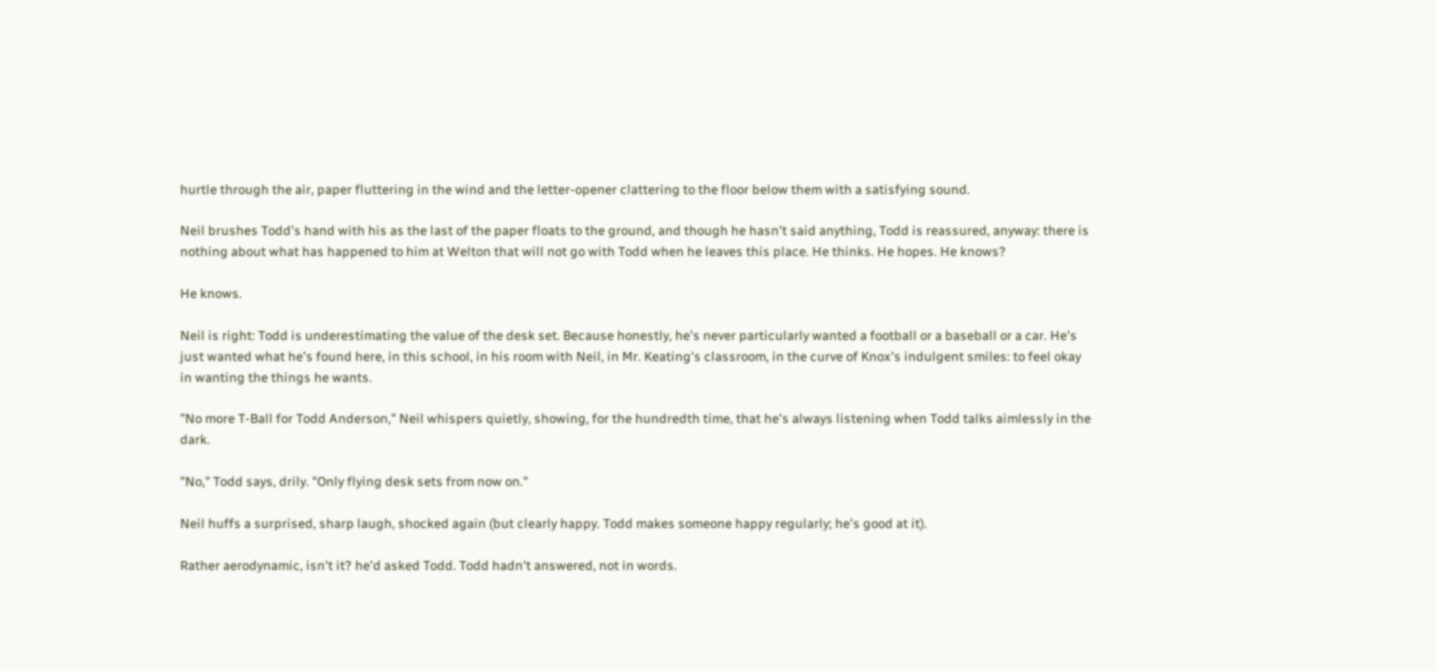hurtle through the air, paper fluttering in the wind and the letter-opener clattering to the floor below them with a satisfying sound.

Neil brushes Todd's hand with his as the last of the paper floats to the ground, and though he hasn't said anything, Todd is reassured, anyway: there is nothing about what has happened to him at Welton that will not go with Todd when he leaves this place. He thinks. He hopes. He knows?

He knows.

Neil is right: Todd is underestimating the value of the desk set. Because honestly, he's never particularly wanted a football or a baseball or a car. He's just wanted what he's found here, in this school, in his room with Neil, in Mr. Keating's classroom, in the curve of Knox's indulgent smiles: to feel okay in wanting the things he wants.

"No more T-Ball for Todd Anderson," Neil whispers quietly, showing, for the hundredth time, that he's always listening when Todd talks aimlessly in the dark.

"No," Todd says, drily. "Only flying desk sets from now on."

Neil huffs a surprised, sharp laugh, shocked again (but clearly happy. Todd makes someone happy regularly; he's good at it).

Rather aerodynamic, isn't it? he'd asked Todd. Todd hadn't answered, not in words.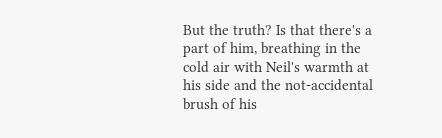But the truth? Is that there's a part of him, breathing in the cold air with Neil's warmth at his side and the not-accidental brush of his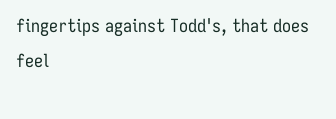fingertips against Todd's, that does feel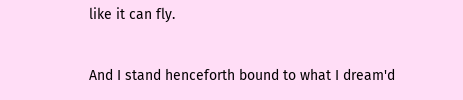like it can fly.

And I stand henceforth bound to what I dream'd